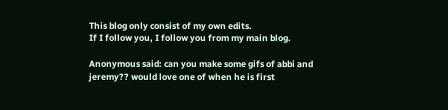This blog only consist of my own edits.
If I follow you, I follow you from my main blog.

Anonymous said: can you make some gifs of abbi and jeremy?? would love one of when he is first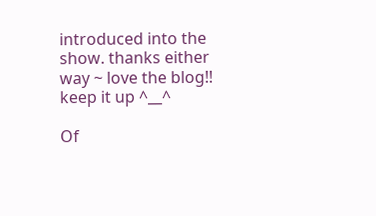introduced into the show. thanks either way ~ love the blog!! keep it up ^__^

Of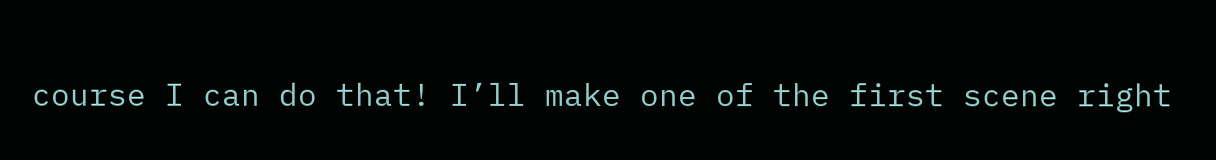course I can do that! I’ll make one of the first scene right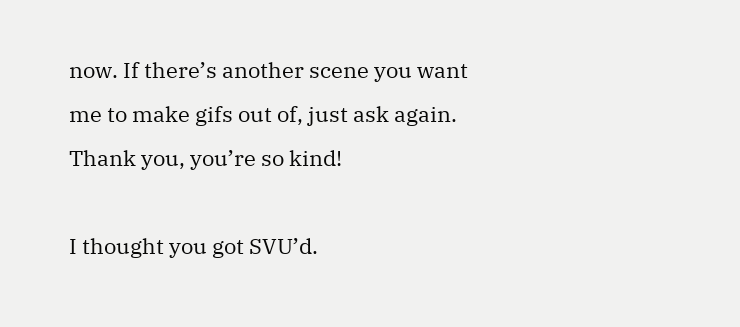now. If there’s another scene you want me to make gifs out of, just ask again.
Thank you, you’re so kind!

I thought you got SVU’d.